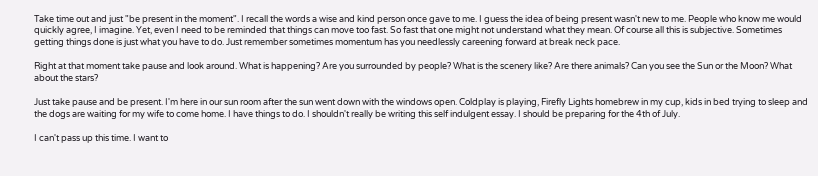Take time out and just "be present in the moment". I recall the words a wise and kind person once gave to me. I guess the idea of being present wasn't new to me. People who know me would quickly agree, I imagine. Yet, even I need to be reminded that things can move too fast. So fast that one might not understand what they mean. Of course all this is subjective. Sometimes getting things done is just what you have to do. Just remember sometimes momentum has you needlessly careening forward at break neck pace.

Right at that moment take pause and look around. What is happening? Are you surrounded by people? What is the scenery like? Are there animals? Can you see the Sun or the Moon? What about the stars?

Just take pause and be present. I'm here in our sun room after the sun went down with the windows open. Coldplay is playing, Firefly Lights homebrew in my cup, kids in bed trying to sleep and the dogs are waiting for my wife to come home. I have things to do. I shouldn't really be writing this self indulgent essay. I should be preparing for the 4th of July.

I can't pass up this time. I want to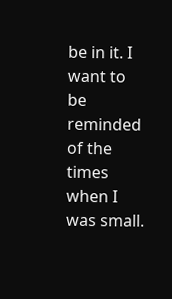be in it. I want to be reminded of the times when I was small.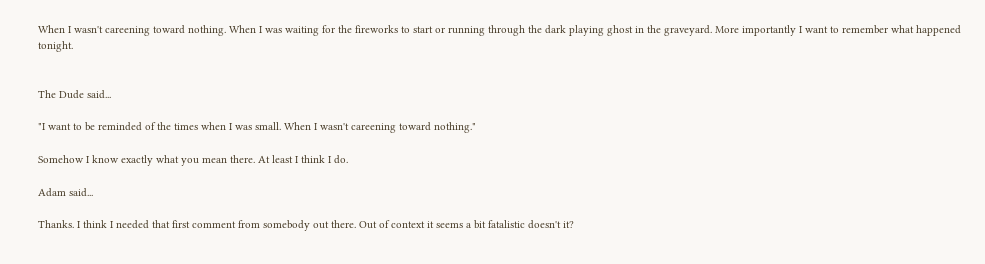When I wasn't careening toward nothing. When I was waiting for the fireworks to start or running through the dark playing ghost in the graveyard. More importantly I want to remember what happened tonight.


The Dude said...

"I want to be reminded of the times when I was small. When I wasn't careening toward nothing."

Somehow I know exactly what you mean there. At least I think I do.

Adam said...

Thanks. I think I needed that first comment from somebody out there. Out of context it seems a bit fatalistic doesn't it?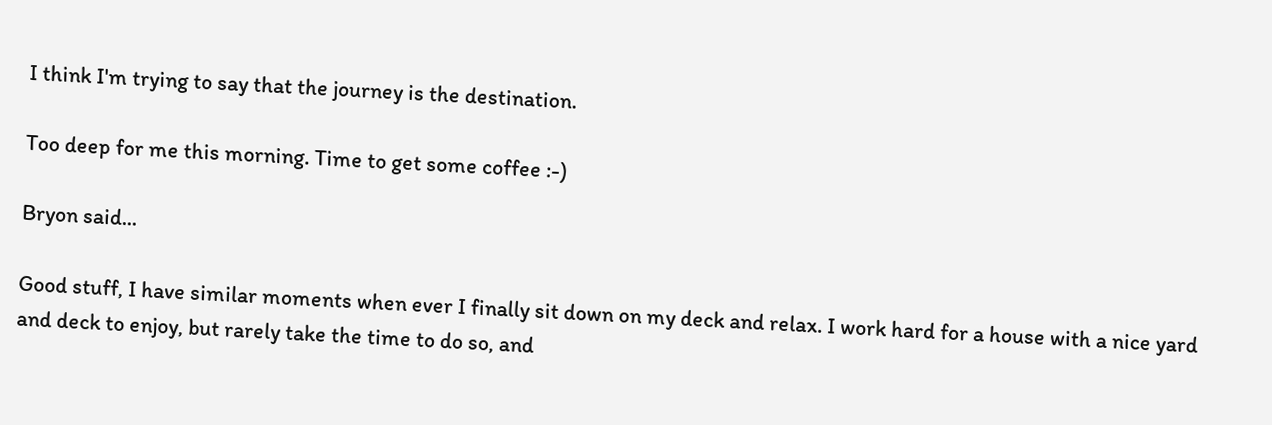I think I'm trying to say that the journey is the destination.

Too deep for me this morning. Time to get some coffee :-)

Bryon said...

Good stuff, I have similar moments when ever I finally sit down on my deck and relax. I work hard for a house with a nice yard and deck to enjoy, but rarely take the time to do so, and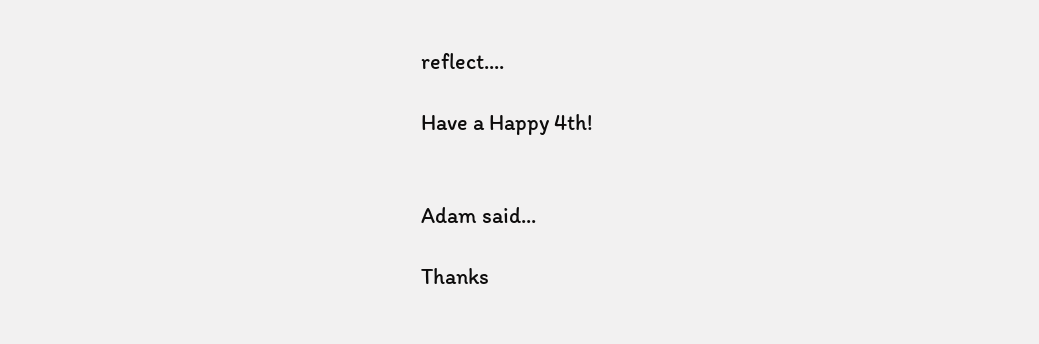reflect....

Have a Happy 4th!


Adam said...

Thanks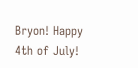Bryon! Happy 4th of July!